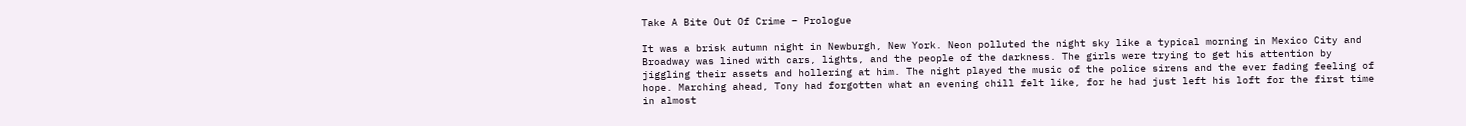Take A Bite Out Of Crime – Prologue

It was a brisk autumn night in Newburgh, New York. Neon polluted the night sky like a typical morning in Mexico City and Broadway was lined with cars, lights, and the people of the darkness. The girls were trying to get his attention by jiggling their assets and hollering at him. The night played the music of the police sirens and the ever fading feeling of hope. Marching ahead, Tony had forgotten what an evening chill felt like, for he had just left his loft for the first time in almost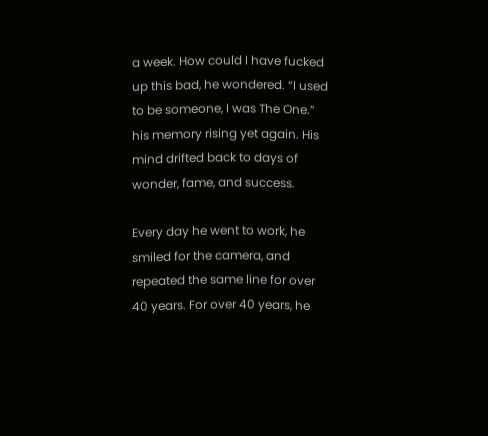a week. How could I have fucked up this bad, he wondered. “I used to be someone, I was The One.” his memory rising yet again. His mind drifted back to days of wonder, fame, and success.

Every day he went to work, he smiled for the camera, and repeated the same line for over 40 years. For over 40 years, he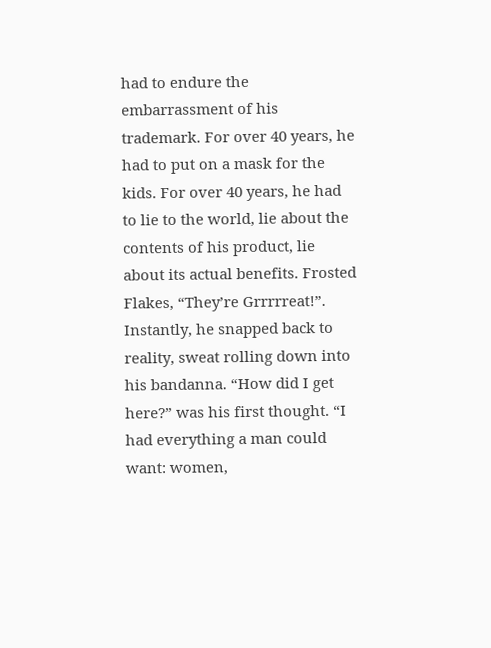had to endure the embarrassment of his trademark. For over 40 years, he had to put on a mask for the kids. For over 40 years, he had to lie to the world, lie about the contents of his product, lie about its actual benefits. Frosted Flakes, “They’re Grrrrreat!”. Instantly, he snapped back to reality, sweat rolling down into his bandanna. “How did I get here?” was his first thought. “I had everything a man could want: women,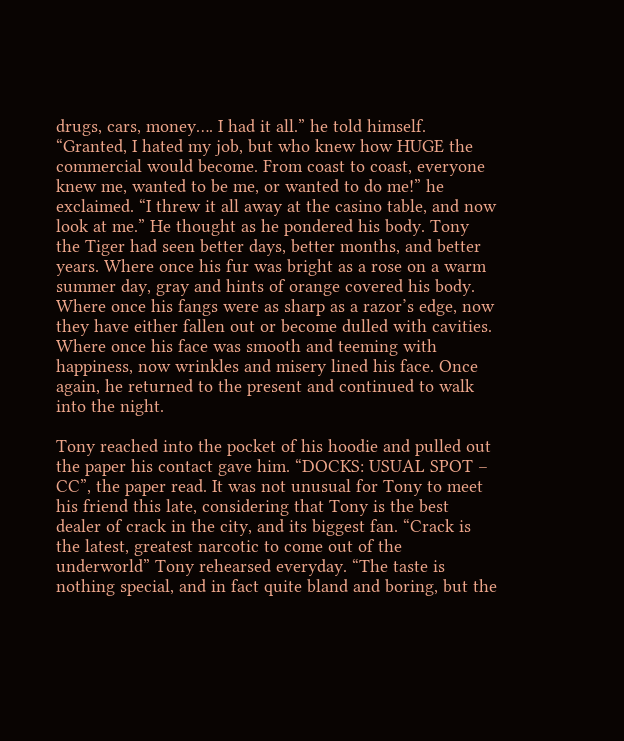drugs, cars, money…. I had it all.” he told himself. “Granted, I hated my job, but who knew how HUGE the commercial would become. From coast to coast, everyone knew me, wanted to be me, or wanted to do me!” he exclaimed. “I threw it all away at the casino table, and now look at me.” He thought as he pondered his body. Tony the Tiger had seen better days, better months, and better years. Where once his fur was bright as a rose on a warm summer day, gray and hints of orange covered his body. Where once his fangs were as sharp as a razor’s edge, now they have either fallen out or become dulled with cavities. Where once his face was smooth and teeming with happiness, now wrinkles and misery lined his face. Once again, he returned to the present and continued to walk into the night.

Tony reached into the pocket of his hoodie and pulled out the paper his contact gave him. “DOCKS: USUAL SPOT – CC”, the paper read. It was not unusual for Tony to meet his friend this late, considering that Tony is the best dealer of crack in the city, and its biggest fan. “Crack is the latest, greatest narcotic to come out of the underworld” Tony rehearsed everyday. “The taste is nothing special, and in fact quite bland and boring, but the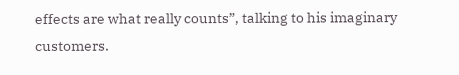effects are what really counts”, talking to his imaginary customers.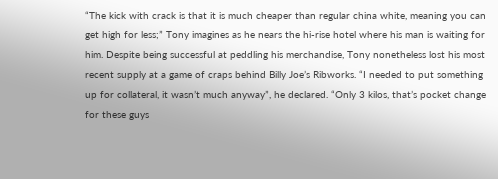“The kick with crack is that it is much cheaper than regular china white, meaning you can get high for less;” Tony imagines as he nears the hi-rise hotel where his man is waiting for him. Despite being successful at peddling his merchandise, Tony nonetheless lost his most recent supply at a game of craps behind Billy Joe’s Ribworks. “I needed to put something up for collateral, it wasn’t much anyway”, he declared. “Only 3 kilos, that’s pocket change for these guys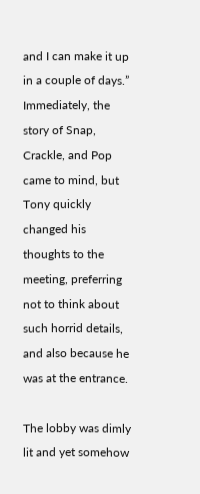and I can make it up in a couple of days.” Immediately, the story of Snap, Crackle, and Pop came to mind, but Tony quickly changed his thoughts to the meeting, preferring not to think about such horrid details, and also because he was at the entrance.

The lobby was dimly lit and yet somehow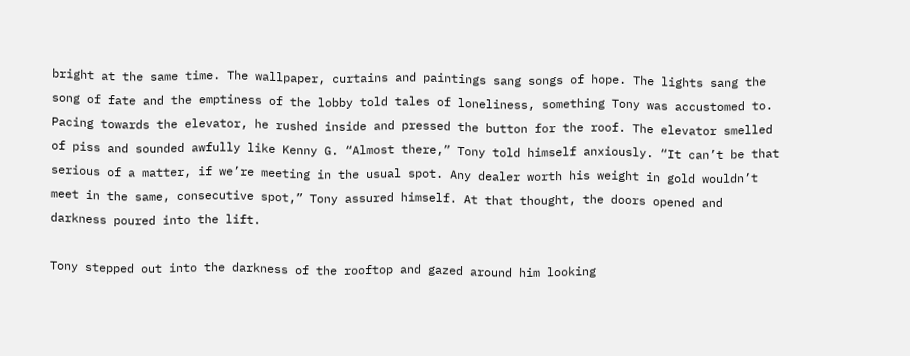bright at the same time. The wallpaper, curtains and paintings sang songs of hope. The lights sang the song of fate and the emptiness of the lobby told tales of loneliness, something Tony was accustomed to. Pacing towards the elevator, he rushed inside and pressed the button for the roof. The elevator smelled of piss and sounded awfully like Kenny G. “Almost there,” Tony told himself anxiously. “It can’t be that serious of a matter, if we’re meeting in the usual spot. Any dealer worth his weight in gold wouldn’t meet in the same, consecutive spot,” Tony assured himself. At that thought, the doors opened and darkness poured into the lift.

Tony stepped out into the darkness of the rooftop and gazed around him looking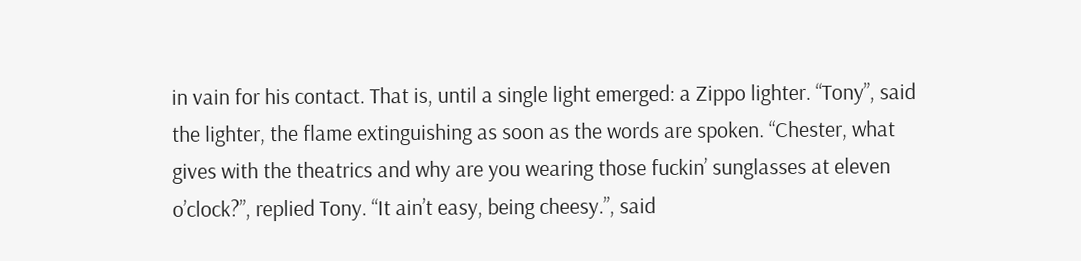in vain for his contact. That is, until a single light emerged: a Zippo lighter. “Tony”, said the lighter, the flame extinguishing as soon as the words are spoken. “Chester, what gives with the theatrics and why are you wearing those fuckin’ sunglasses at eleven o’clock?”, replied Tony. “It ain’t easy, being cheesy.”, said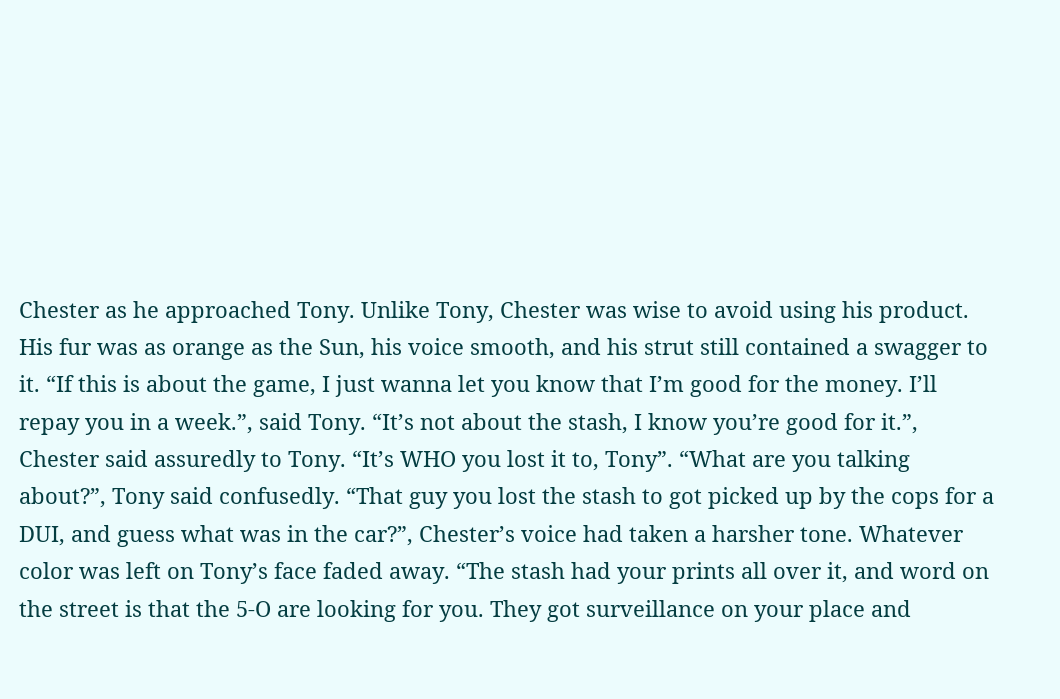Chester as he approached Tony. Unlike Tony, Chester was wise to avoid using his product. His fur was as orange as the Sun, his voice smooth, and his strut still contained a swagger to it. “If this is about the game, I just wanna let you know that I’m good for the money. I’ll repay you in a week.”, said Tony. “It’s not about the stash, I know you’re good for it.”, Chester said assuredly to Tony. “It’s WHO you lost it to, Tony”. “What are you talking about?”, Tony said confusedly. “That guy you lost the stash to got picked up by the cops for a DUI, and guess what was in the car?”, Chester’s voice had taken a harsher tone. Whatever color was left on Tony’s face faded away. “The stash had your prints all over it, and word on the street is that the 5-O are looking for you. They got surveillance on your place and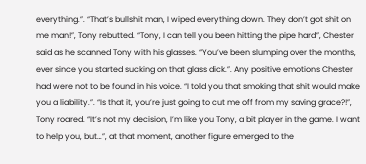everything.”. “That’s bullshit man, I wiped everything down. They don’t got shit on me man!”, Tony rebutted. “Tony, I can tell you been hitting the pipe hard”, Chester said as he scanned Tony with his glasses. “You’ve been slumping over the months, ever since you started sucking on that glass dick.”. Any positive emotions Chester had were not to be found in his voice. “I told you that smoking that shit would make you a liability.”. “Is that it, you’re just going to cut me off from my saving grace?!”, Tony roared. “It’s not my decision, I’m like you Tony, a bit player in the game. I want to help you, but…”, at that moment, another figure emerged to the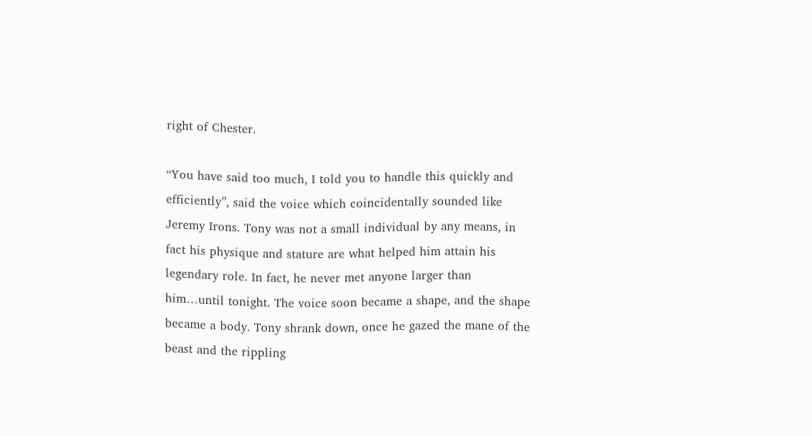right of Chester.

“You have said too much, I told you to handle this quickly and efficiently”, said the voice which coincidentally sounded like Jeremy Irons. Tony was not a small individual by any means, in fact his physique and stature are what helped him attain his legendary role. In fact, he never met anyone larger than him…until tonight. The voice soon became a shape, and the shape became a body. Tony shrank down, once he gazed the mane of the beast and the rippling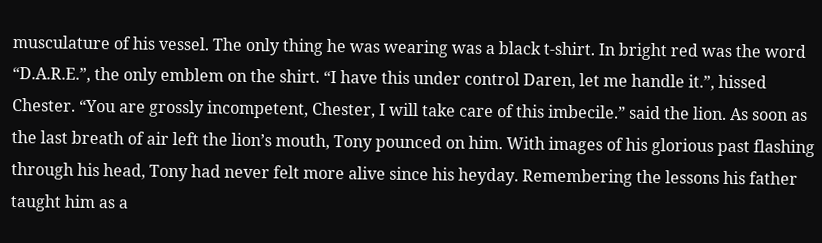musculature of his vessel. The only thing he was wearing was a black t-shirt. In bright red was the word “D.A.R.E.”, the only emblem on the shirt. “I have this under control Daren, let me handle it.”, hissed Chester. “You are grossly incompetent, Chester, I will take care of this imbecile.” said the lion. As soon as the last breath of air left the lion’s mouth, Tony pounced on him. With images of his glorious past flashing through his head, Tony had never felt more alive since his heyday. Remembering the lessons his father taught him as a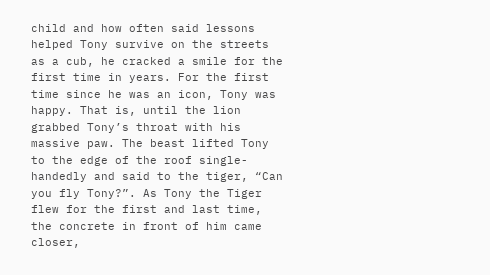child and how often said lessons helped Tony survive on the streets as a cub, he cracked a smile for the first time in years. For the first time since he was an icon, Tony was happy. That is, until the lion grabbed Tony’s throat with his massive paw. The beast lifted Tony to the edge of the roof single-handedly and said to the tiger, “Can you fly Tony?”. As Tony the Tiger flew for the first and last time, the concrete in front of him came closer,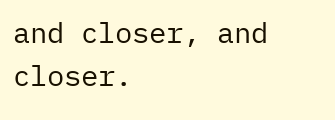and closer, and closer.